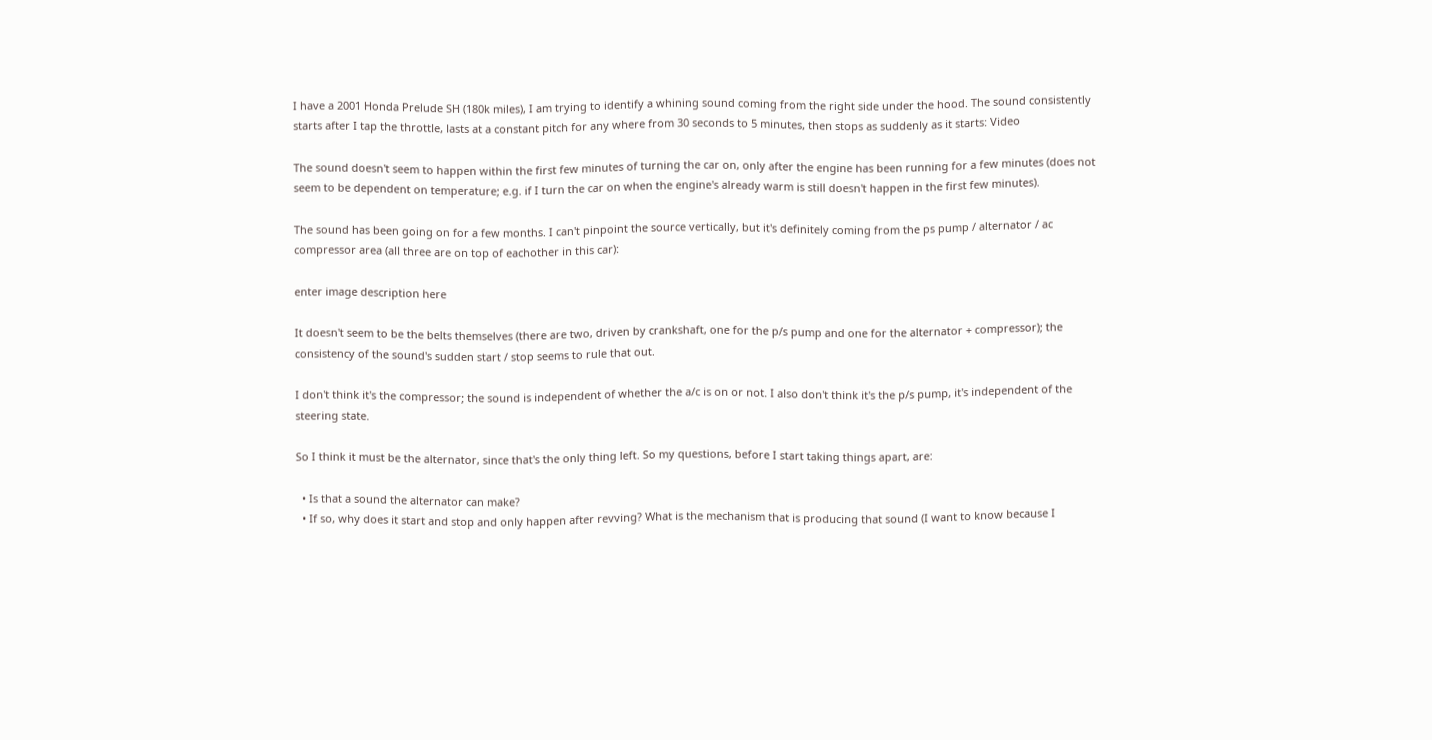I have a 2001 Honda Prelude SH (180k miles), I am trying to identify a whining sound coming from the right side under the hood. The sound consistently starts after I tap the throttle, lasts at a constant pitch for any where from 30 seconds to 5 minutes, then stops as suddenly as it starts: Video

The sound doesn't seem to happen within the first few minutes of turning the car on, only after the engine has been running for a few minutes (does not seem to be dependent on temperature; e.g. if I turn the car on when the engine's already warm is still doesn't happen in the first few minutes).

The sound has been going on for a few months. I can't pinpoint the source vertically, but it's definitely coming from the ps pump / alternator / ac compressor area (all three are on top of eachother in this car):

enter image description here

It doesn't seem to be the belts themselves (there are two, driven by crankshaft, one for the p/s pump and one for the alternator + compressor); the consistency of the sound's sudden start / stop seems to rule that out.

I don't think it's the compressor; the sound is independent of whether the a/c is on or not. I also don't think it's the p/s pump, it's independent of the steering state.

So I think it must be the alternator, since that's the only thing left. So my questions, before I start taking things apart, are:

  • Is that a sound the alternator can make?
  • If so, why does it start and stop and only happen after revving? What is the mechanism that is producing that sound (I want to know because I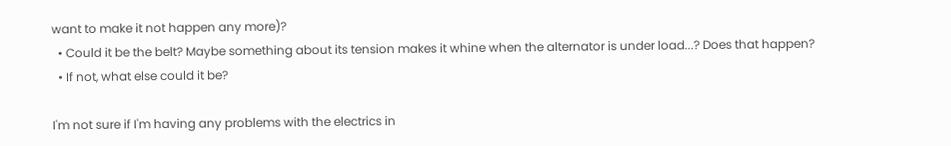want to make it not happen any more)?
  • Could it be the belt? Maybe something about its tension makes it whine when the alternator is under load...? Does that happen?
  • If not, what else could it be?

I'm not sure if I'm having any problems with the electrics in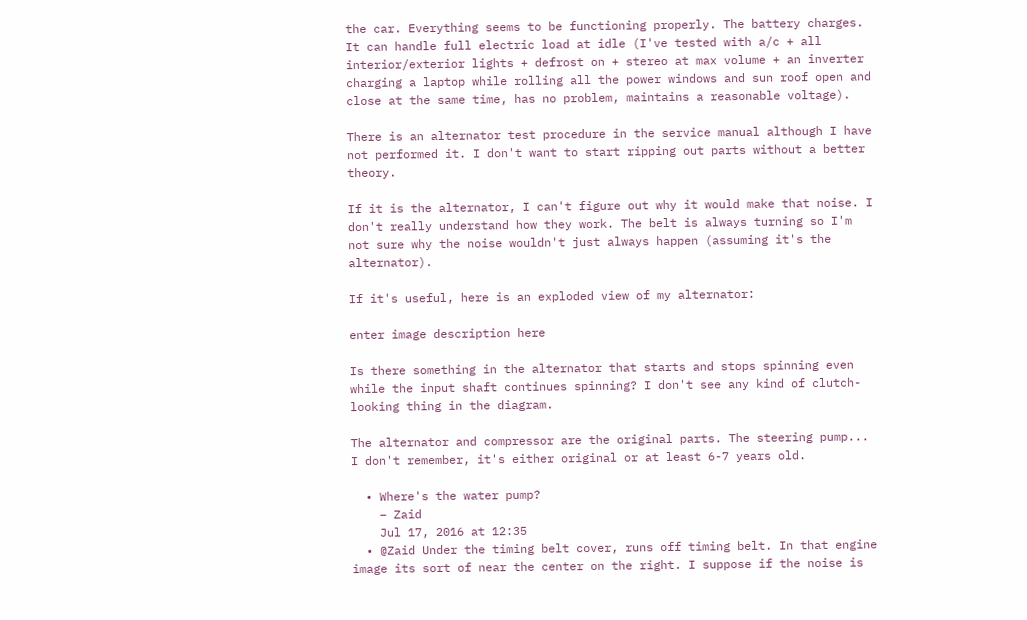the car. Everything seems to be functioning properly. The battery charges. It can handle full electric load at idle (I've tested with a/c + all interior/exterior lights + defrost on + stereo at max volume + an inverter charging a laptop while rolling all the power windows and sun roof open and close at the same time, has no problem, maintains a reasonable voltage).

There is an alternator test procedure in the service manual although I have not performed it. I don't want to start ripping out parts without a better theory.

If it is the alternator, I can't figure out why it would make that noise. I don't really understand how they work. The belt is always turning so I'm not sure why the noise wouldn't just always happen (assuming it's the alternator).

If it's useful, here is an exploded view of my alternator:

enter image description here

Is there something in the alternator that starts and stops spinning even while the input shaft continues spinning? I don't see any kind of clutch-looking thing in the diagram.

The alternator and compressor are the original parts. The steering pump... I don't remember, it's either original or at least 6-7 years old.

  • Where's the water pump?
    – Zaid
    Jul 17, 2016 at 12:35
  • @Zaid Under the timing belt cover, runs off timing belt. In that engine image its sort of near the center on the right. I suppose if the noise is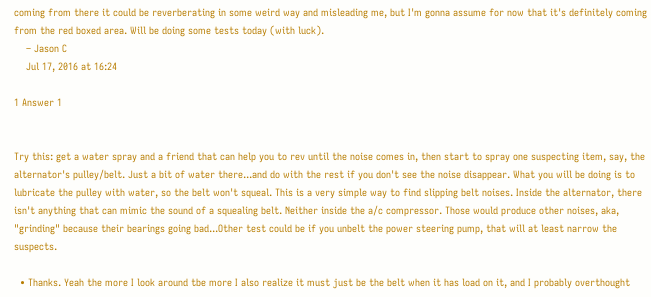coming from there it could be reverberating in some weird way and misleading me, but I'm gonna assume for now that it's definitely coming from the red boxed area. Will be doing some tests today (with luck).
    – Jason C
    Jul 17, 2016 at 16:24

1 Answer 1


Try this: get a water spray and a friend that can help you to rev until the noise comes in, then start to spray one suspecting item, say, the alternator's pulley/belt. Just a bit of water there...and do with the rest if you don't see the noise disappear. What you will be doing is to lubricate the pulley with water, so the belt won't squeal. This is a very simple way to find slipping belt noises. Inside the alternator, there isn't anything that can mimic the sound of a squealing belt. Neither inside the a/c compressor. Those would produce other noises, aka, "grinding" because their bearings going bad...Other test could be if you unbelt the power steering pump, that will at least narrow the suspects.

  • Thanks. Yeah the more I look around tbe more I also realize it must just be the belt when it has load on it, and I probably overthought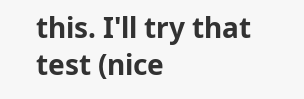this. I'll try that test (nice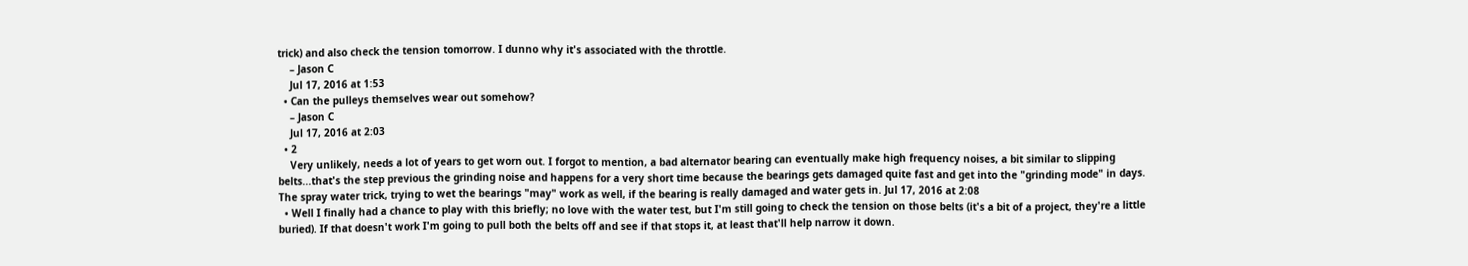trick) and also check the tension tomorrow. I dunno why it's associated with the throttle.
    – Jason C
    Jul 17, 2016 at 1:53
  • Can the pulleys themselves wear out somehow?
    – Jason C
    Jul 17, 2016 at 2:03
  • 2
    Very unlikely, needs a lot of years to get worn out. I forgot to mention, a bad alternator bearing can eventually make high frequency noises, a bit similar to slipping belts...that's the step previous the grinding noise and happens for a very short time because the bearings gets damaged quite fast and get into the "grinding mode" in days. The spray water trick, trying to wet the bearings "may" work as well, if the bearing is really damaged and water gets in. Jul 17, 2016 at 2:08
  • Well I finally had a chance to play with this briefly; no love with the water test, but I'm still going to check the tension on those belts (it's a bit of a project, they're a little buried). If that doesn't work I'm going to pull both the belts off and see if that stops it, at least that'll help narrow it down.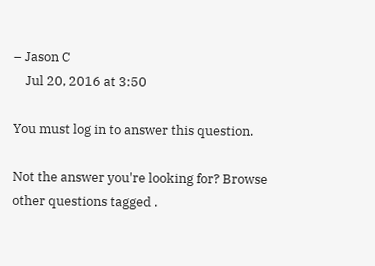– Jason C
    Jul 20, 2016 at 3:50

You must log in to answer this question.

Not the answer you're looking for? Browse other questions tagged .